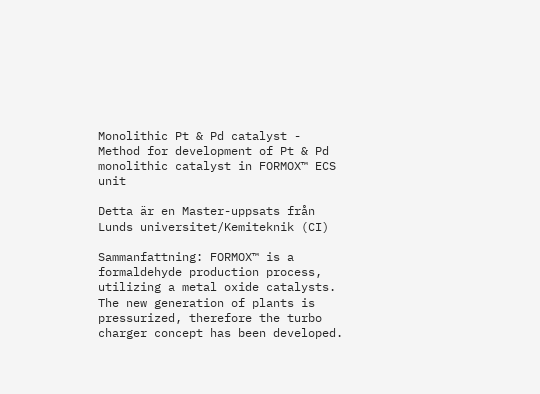Monolithic Pt & Pd catalyst - Method for development of Pt & Pd monolithic catalyst in FORMOX™ ECS unit

Detta är en Master-uppsats från Lunds universitet/Kemiteknik (CI)

Sammanfattning: FORMOX™ is a formaldehyde production process, utilizing a metal oxide catalysts. The new generation of plants is pressurized, therefore the turbo charger concept has been developed.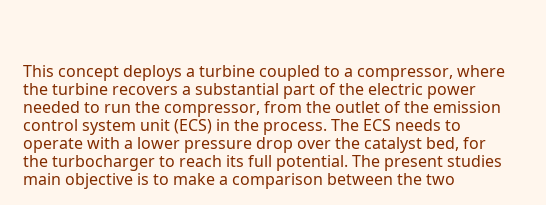This concept deploys a turbine coupled to a compressor, where the turbine recovers a substantial part of the electric power needed to run the compressor, from the outlet of the emission control system unit (ECS) in the process. The ECS needs to operate with a lower pressure drop over the catalyst bed, for the turbocharger to reach its full potential. The present studies main objective is to make a comparison between the two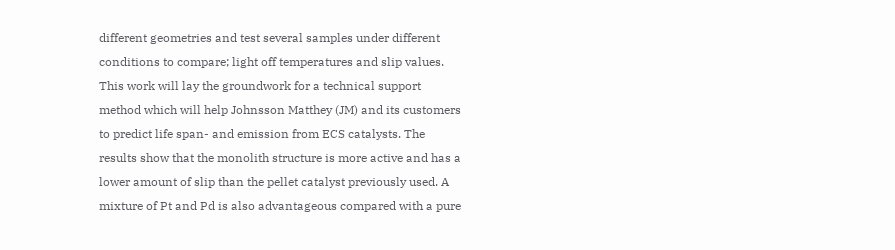different geometries and test several samples under different conditions to compare; light off temperatures and slip values. This work will lay the groundwork for a technical support method which will help Johnsson Matthey (JM) and its customers to predict life span- and emission from ECS catalysts. The results show that the monolith structure is more active and has a lower amount of slip than the pellet catalyst previously used. A mixture of Pt and Pd is also advantageous compared with a pure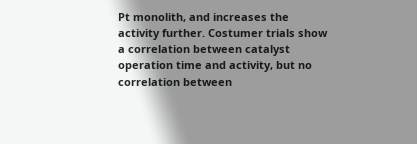Pt monolith, and increases the activity further. Costumer trials show a correlation between catalyst operation time and activity, but no correlation between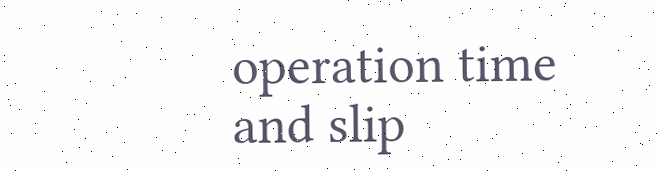operation time and slip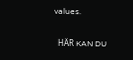values.

  HÄR KAN DU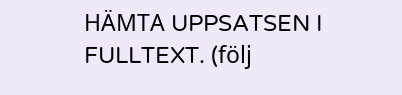HÄMTA UPPSATSEN I FULLTEXT. (följ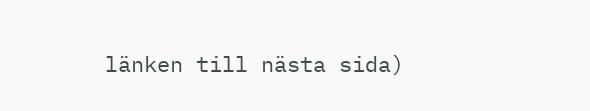länken till nästa sida)